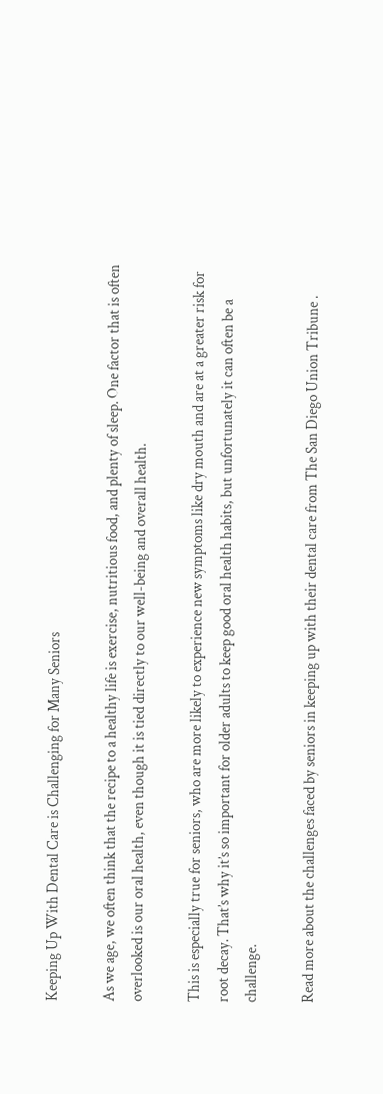Keeping Up With Dental Care is Challenging for Many Seniors

As we age, we often think that the recipe to a healthy life is exercise, nutritious food, and plenty of sleep. One factor that is often overlooked is our oral health, even though it is tied directly to our well-being and overall health.

This is especially true for seniors, who are more likely to experience new symptoms like dry mouth and are at a greater risk for root decay. That’s why it’s so important for older adults to keep good oral health habits, but unfortunately it can often be a challenge.

Read more about the challenges faced by seniors in keeping up with their dental care from The San Diego Union Tribune .